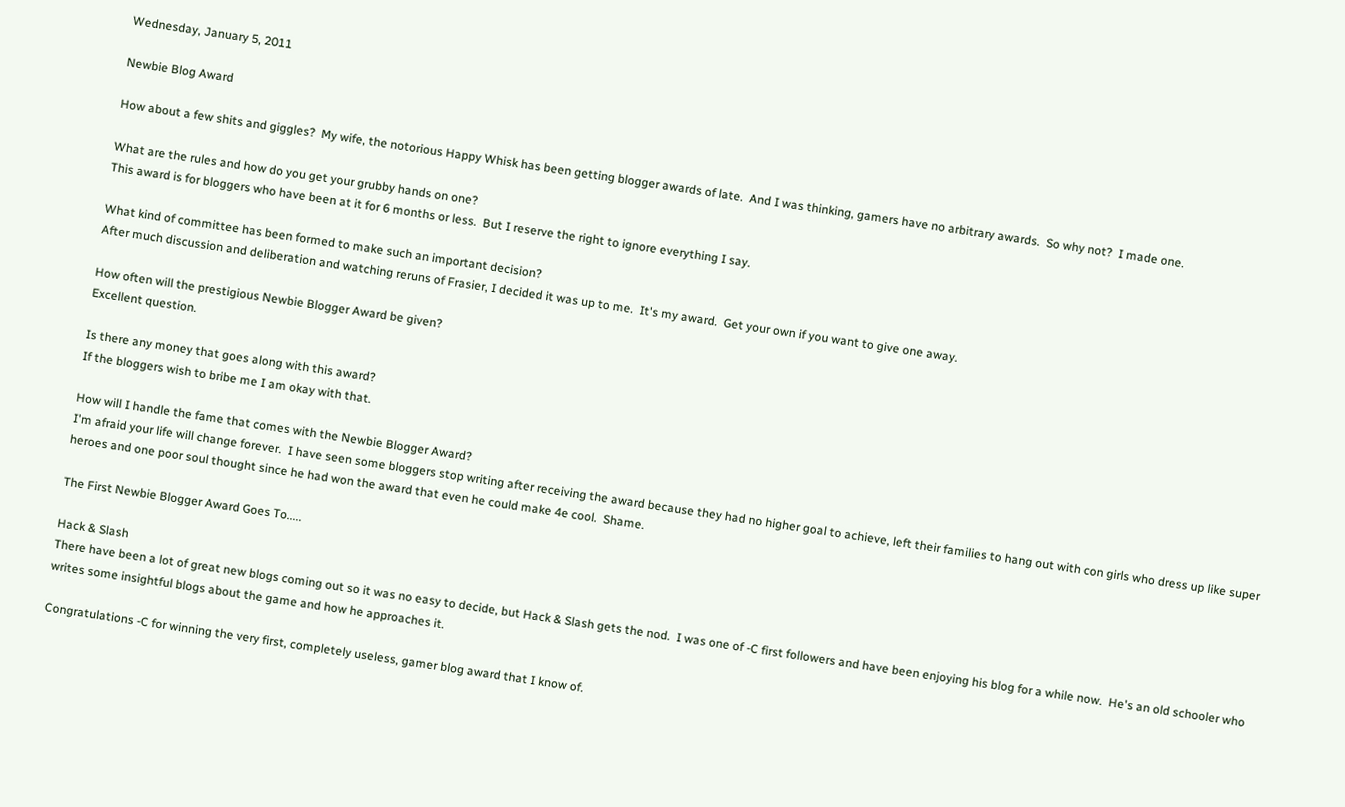Wednesday, January 5, 2011

Newbie Blog Award

How about a few shits and giggles?  My wife, the notorious Happy Whisk has been getting blogger awards of late.  And I was thinking, gamers have no arbitrary awards.  So why not?  I made one.

What are the rules and how do you get your grubby hands on one?
This award is for bloggers who have been at it for 6 months or less.  But I reserve the right to ignore everything I say.

What kind of committee has been formed to make such an important decision?
After much discussion and deliberation and watching reruns of Frasier, I decided it was up to me.  It's my award.  Get your own if you want to give one away.

How often will the prestigious Newbie Blogger Award be given?
Excellent question.

Is there any money that goes along with this award?
If the bloggers wish to bribe me I am okay with that.

How will I handle the fame that comes with the Newbie Blogger Award?
I'm afraid your life will change forever.  I have seen some bloggers stop writing after receiving the award because they had no higher goal to achieve, left their families to hang out with con girls who dress up like super heroes and one poor soul thought since he had won the award that even he could make 4e cool.  Shame.

The First Newbie Blogger Award Goes To.....

Hack & Slash
There have been a lot of great new blogs coming out so it was no easy to decide, but Hack & Slash gets the nod.  I was one of -C first followers and have been enjoying his blog for a while now.  He's an old schooler who writes some insightful blogs about the game and how he approaches it.

Congratulations -C for winning the very first, completely useless, gamer blog award that I know of.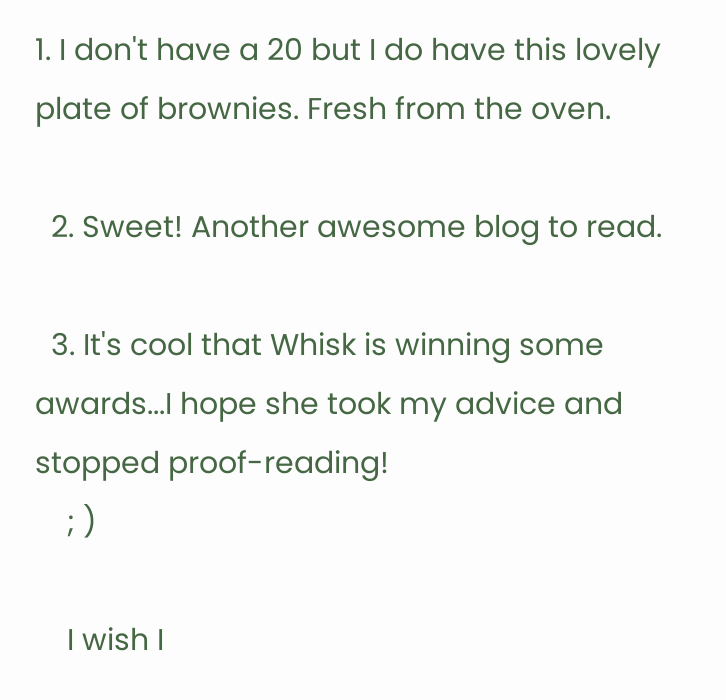1. I don't have a 20 but I do have this lovely plate of brownies. Fresh from the oven.

  2. Sweet! Another awesome blog to read.

  3. It's cool that Whisk is winning some awards...I hope she took my advice and stopped proof-reading!
    ; )

    I wish I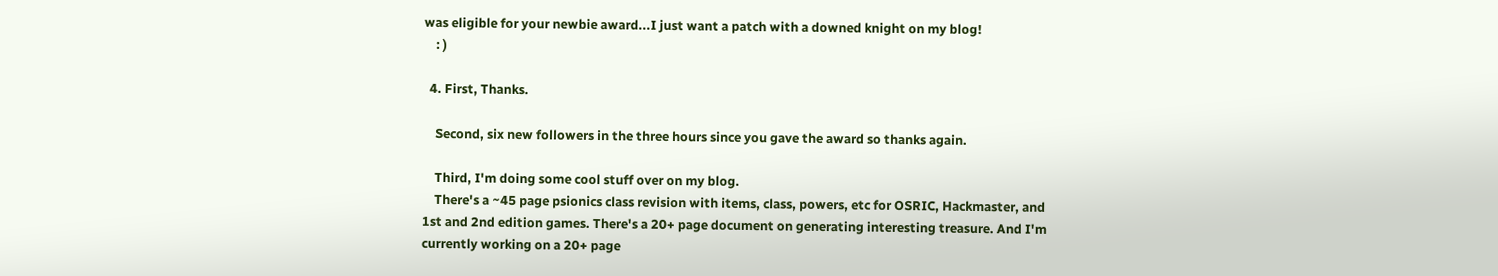was eligible for your newbie award...I just want a patch with a downed knight on my blog!
    : )

  4. First, Thanks.

    Second, six new followers in the three hours since you gave the award so thanks again.

    Third, I'm doing some cool stuff over on my blog.
    There's a ~45 page psionics class revision with items, class, powers, etc for OSRIC, Hackmaster, and 1st and 2nd edition games. There's a 20+ page document on generating interesting treasure. And I'm currently working on a 20+ page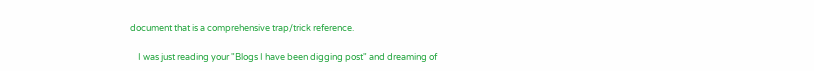document that is a comprehensive trap/trick reference.

    I was just reading your "Blogs I have been digging post" and dreaming of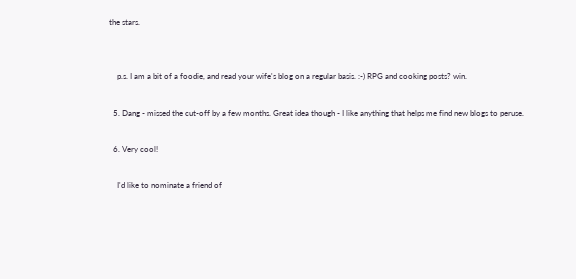the stars.


    p.s. I am a bit of a foodie, and read your wife's blog on a regular basis. :-) RPG and cooking posts? win.

  5. Dang - missed the cut-off by a few months. Great idea though - I like anything that helps me find new blogs to peruse.

  6. Very cool!

    I'd like to nominate a friend of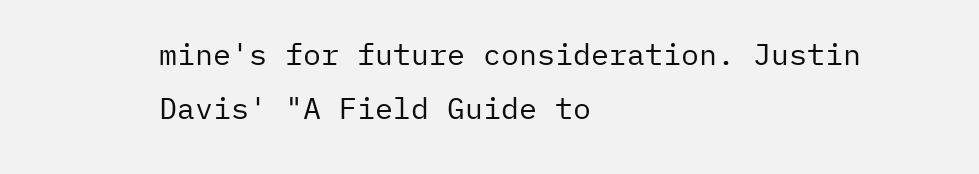mine's for future consideration. Justin Davis' "A Field Guide to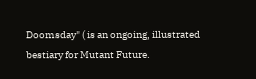Doomsday" ( is an ongoing, illustrated bestiary for Mutant Future.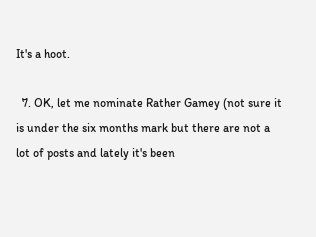It's a hoot.

  7. OK, let me nominate Rather Gamey (not sure it is under the six months mark but there are not a lot of posts and lately it's been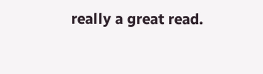really a great read.